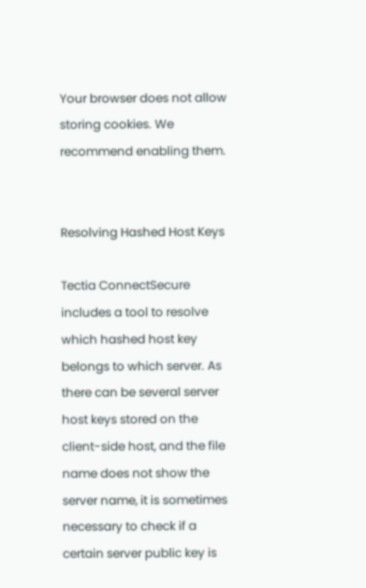Your browser does not allow storing cookies. We recommend enabling them.


Resolving Hashed Host Keys

Tectia ConnectSecure includes a tool to resolve which hashed host key belongs to which server. As there can be several server host keys stored on the client-side host, and the file name does not show the server name, it is sometimes necessary to check if a certain server public key is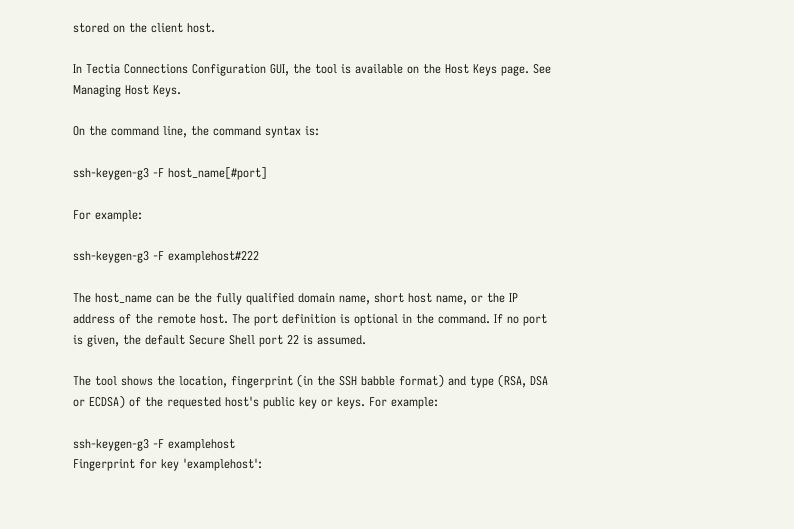stored on the client host.

In Tectia Connections Configuration GUI, the tool is available on the Host Keys page. See Managing Host Keys.

On the command line, the command syntax is:

ssh-keygen-g3 -F host_name[#port]

For example:

ssh-keygen-g3 -F examplehost#222

The host_name can be the fully qualified domain name, short host name, or the IP address of the remote host. The port definition is optional in the command. If no port is given, the default Secure Shell port 22 is assumed.

The tool shows the location, fingerprint (in the SSH babble format) and type (RSA, DSA or ECDSA) of the requested host's public key or keys. For example:

ssh-keygen-g3 -F examplehost
Fingerprint for key 'examplehost':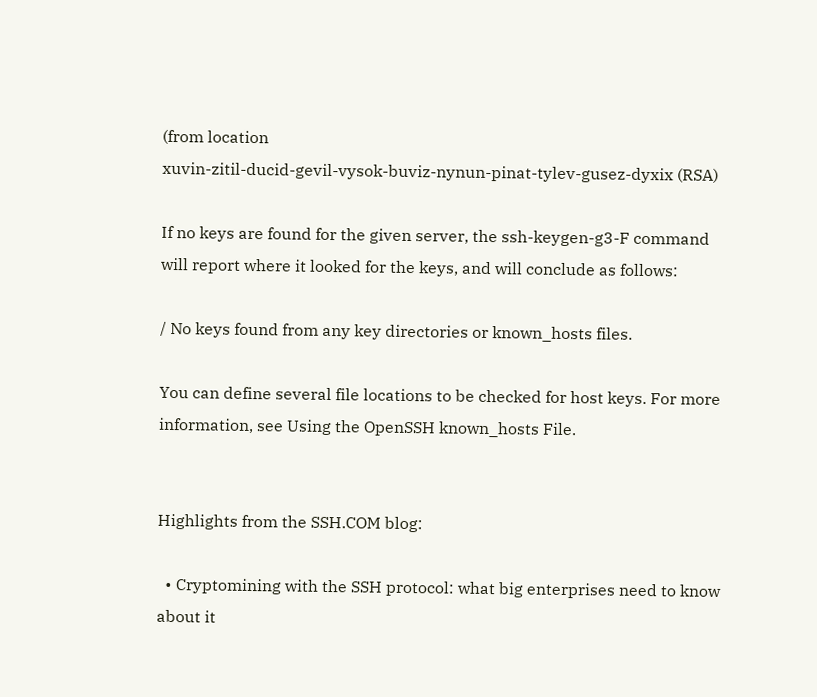(from location
xuvin-zitil-ducid-gevil-vysok-buviz-nynun-pinat-tylev-gusez-dyxix (RSA)

If no keys are found for the given server, the ssh-keygen-g3-F command will report where it looked for the keys, and will conclude as follows:

/ No keys found from any key directories or known_hosts files.

You can define several file locations to be checked for host keys. For more information, see Using the OpenSSH known_hosts File.


Highlights from the SSH.COM blog:

  • Cryptomining with the SSH protocol: what big enterprises need to know about it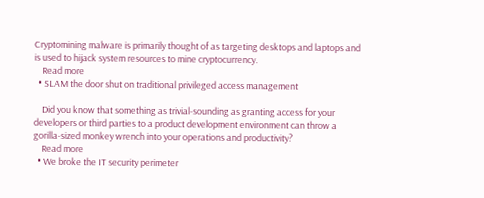Cryptomining malware is primarily thought of as targeting desktops and laptops and is used to hijack system resources to mine cryptocurrency.
    Read more
  • SLAM the door shut on traditional privileged access management

    Did you know that something as trivial-sounding as granting access for your developers or third parties to a product development environment can throw a gorilla-sized monkey wrench into your operations and productivity?
    Read more
  • We broke the IT security perimeter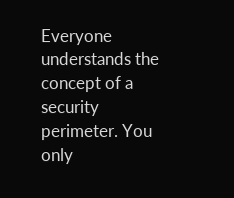Everyone understands the concept of a security perimeter. You only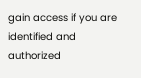gain access if you are identified and authorized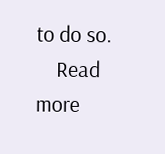to do so.
    Read more